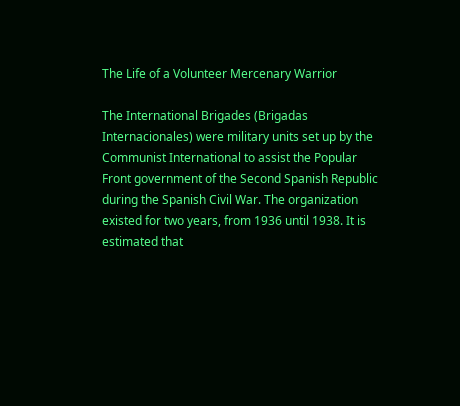The Life of a Volunteer Mercenary Warrior

The International Brigades (Brigadas Internacionales) were military units set up by the Communist International to assist the Popular Front government of the Second Spanish Republic during the Spanish Civil War. The organization existed for two years, from 1936 until 1938. It is estimated that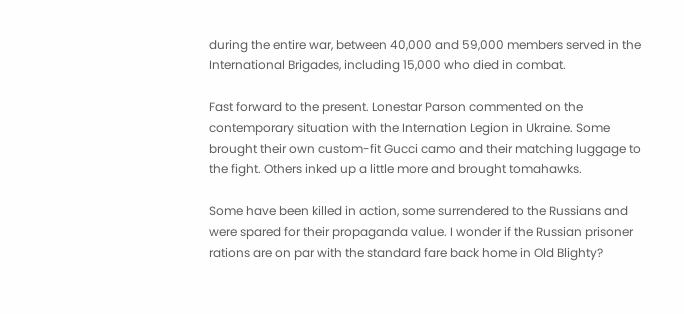during the entire war, between 40,000 and 59,000 members served in the International Brigades, including 15,000 who died in combat.

Fast forward to the present. Lonestar Parson commented on the contemporary situation with the Internation Legion in Ukraine. Some brought their own custom-fit Gucci camo and their matching luggage to the fight. Others inked up a little more and brought tomahawks.

Some have been killed in action, some surrendered to the Russians and were spared for their propaganda value. I wonder if the Russian prisoner rations are on par with the standard fare back home in Old Blighty?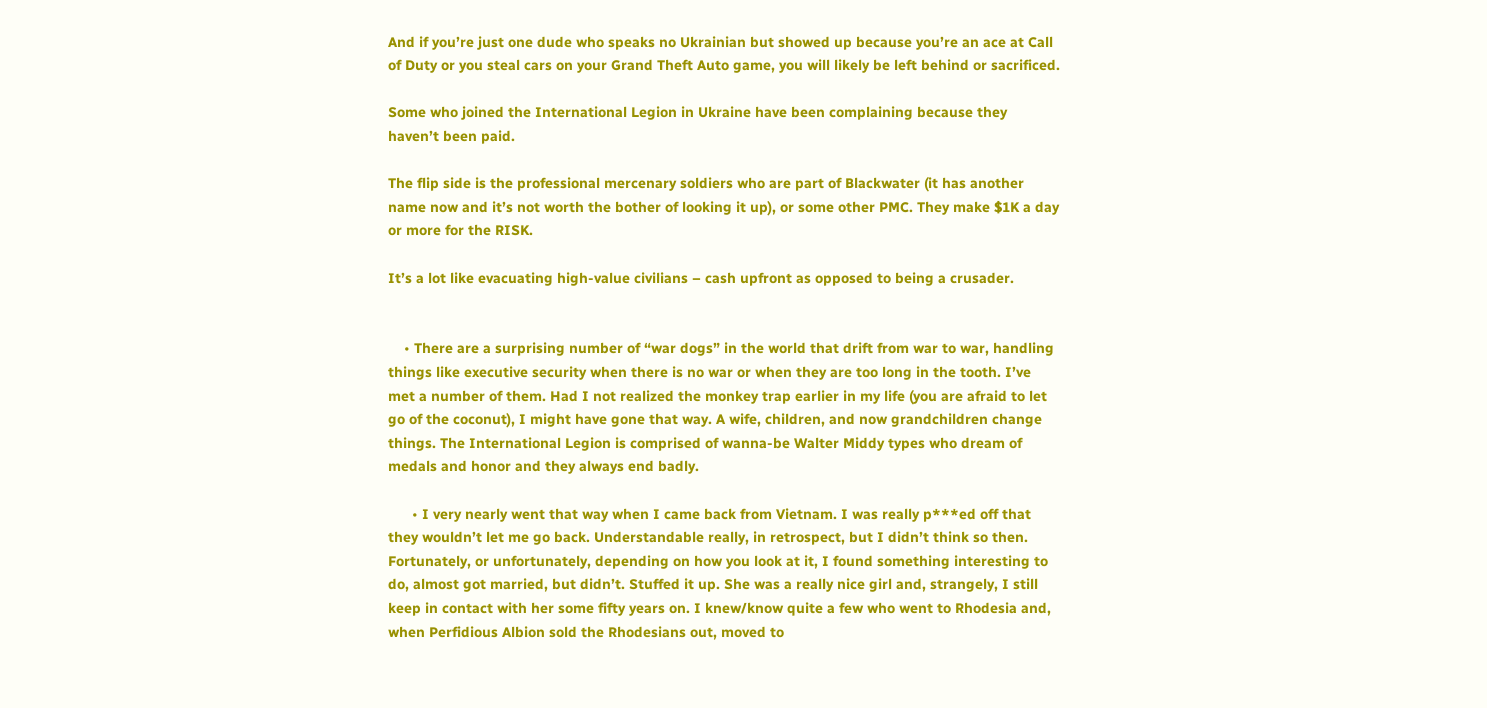And if you’re just one dude who speaks no Ukrainian but showed up because you’re an ace at Call of Duty or you steal cars on your Grand Theft Auto game, you will likely be left behind or sacrificed.

Some who joined the International Legion in Ukraine have been complaining because they haven’t been paid.

The flip side is the professional mercenary soldiers who are part of Blackwater (it has another name now and it’s not worth the bother of looking it up), or some other PMC. They make $1K a day or more for the RISK.

It’s a lot like evacuating high-value civilians – cash upfront as opposed to being a crusader.


    • There are a surprising number of “war dogs” in the world that drift from war to war, handling things like executive security when there is no war or when they are too long in the tooth. I’ve met a number of them. Had I not realized the monkey trap earlier in my life (you are afraid to let go of the coconut), I might have gone that way. A wife, children, and now grandchildren change things. The International Legion is comprised of wanna-be Walter Middy types who dream of medals and honor and they always end badly.

      • I very nearly went that way when I came back from Vietnam. I was really p***ed off that they wouldn’t let me go back. Understandable really, in retrospect, but I didn’t think so then. Fortunately, or unfortunately, depending on how you look at it, I found something interesting to do, almost got married, but didn’t. Stuffed it up. She was a really nice girl and, strangely, I still keep in contact with her some fifty years on. I knew/know quite a few who went to Rhodesia and, when Perfidious Albion sold the Rhodesians out, moved to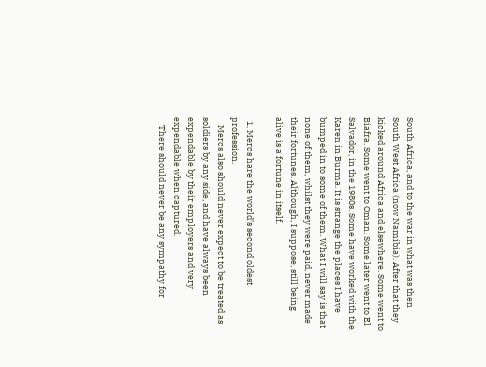South Africa, and to the war in what was then South West Africa (now Namibia). After that they kicked around Africa and elsewhere. Some went to Biafra. Some went to Oman. Some later went to El Salvador, in the 1980s. Some have worked with the Karen in Burma. It is strange the places I have bumped in to some of them. What I will say is that none of them, whilst they were paid, never made their fortunes. Although, I suppose, still being alive is a fortune in itself.

  1. Mercs hare the world’s second oldest profession.
    Mercs also should never expect to be treated as soldiers by any side, and have always been expendable by their employers and very expendable when captured.
    There should never be any sympathy for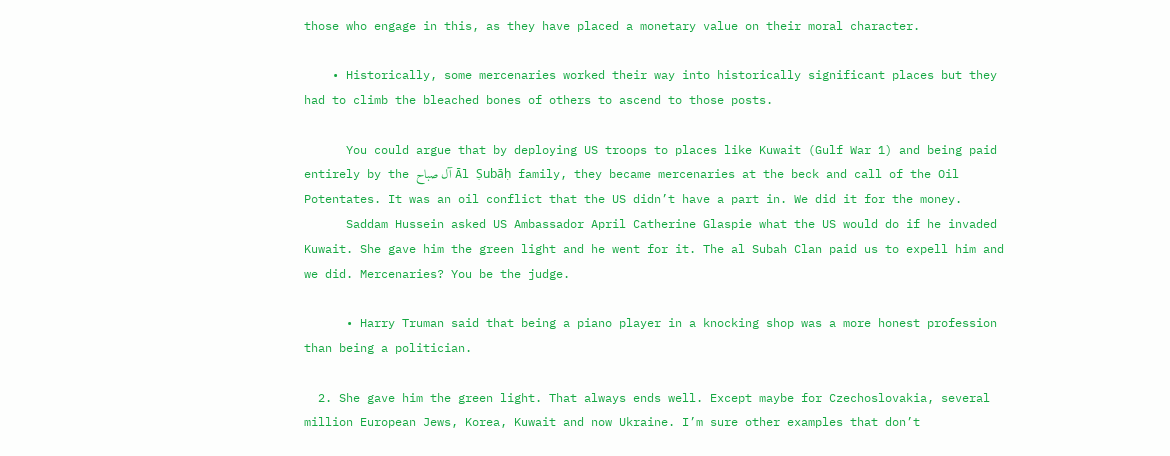those who engage in this, as they have placed a monetary value on their moral character.

    • Historically, some mercenaries worked their way into historically significant places but they had to climb the bleached bones of others to ascend to those posts.

      You could argue that by deploying US troops to places like Kuwait (Gulf War 1) and being paid entirely by the آل صباح Āl Ṣubāḥ family, they became mercenaries at the beck and call of the Oil Potentates. It was an oil conflict that the US didn’t have a part in. We did it for the money.
      Saddam Hussein asked US Ambassador April Catherine Glaspie what the US would do if he invaded Kuwait. She gave him the green light and he went for it. The al Subah Clan paid us to expell him and we did. Mercenaries? You be the judge.

      • Harry Truman said that being a piano player in a knocking shop was a more honest profession than being a politician.

  2. She gave him the green light. That always ends well. Except maybe for Czechoslovakia, several million European Jews, Korea, Kuwait and now Ukraine. I’m sure other examples that don’t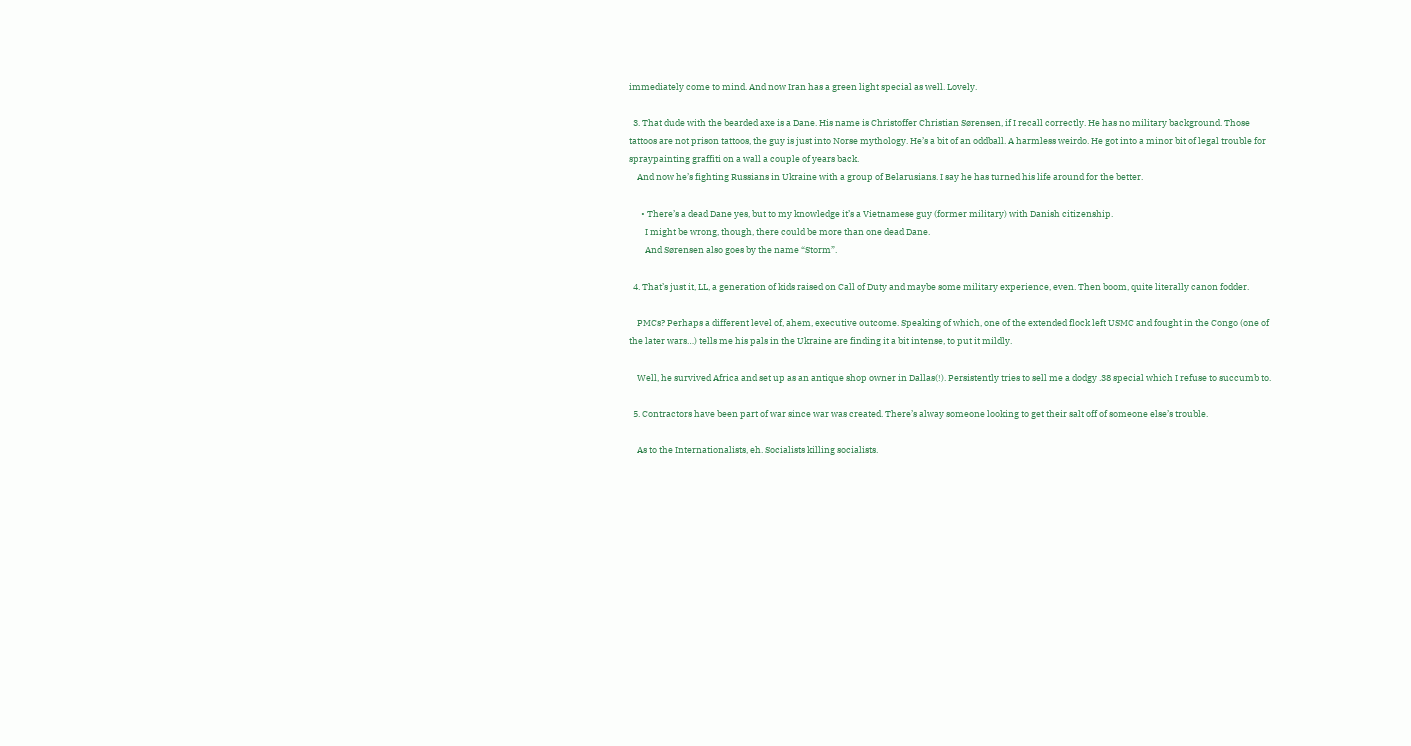immediately come to mind. And now Iran has a green light special as well. Lovely.

  3. That dude with the bearded axe is a Dane. His name is Christoffer Christian Sørensen, if I recall correctly. He has no military background. Those tattoos are not prison tattoos, the guy is just into Norse mythology. He’s a bit of an oddball. A harmless weirdo. He got into a minor bit of legal trouble for spraypainting graffiti on a wall a couple of years back.
    And now he’s fighting Russians in Ukraine with a group of Belarusians. I say he has turned his life around for the better.

      • There’s a dead Dane yes, but to my knowledge it’s a Vietnamese guy (former military) with Danish citizenship.
        I might be wrong, though, there could be more than one dead Dane.
        And Sørensen also goes by the name “Storm”.

  4. That’s just it, LL, a generation of kids raised on Call of Duty and maybe some military experience, even. Then boom, quite literally canon fodder.

    PMCs? Perhaps a different level of, ahem, executive outcome. Speaking of which, one of the extended flock left USMC and fought in the Congo (one of the later wars…) tells me his pals in the Ukraine are finding it a bit intense, to put it mildly.

    Well, he survived Africa and set up as an antique shop owner in Dallas(!). Persistently tries to sell me a dodgy .38 special which I refuse to succumb to.

  5. Contractors have been part of war since war was created. There’s alway someone looking to get their salt off of someone else’s trouble.

    As to the Internationalists, eh. Socialists killing socialists.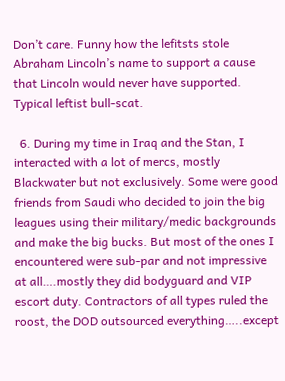Don’t care. Funny how the lefitsts stole Abraham Lincoln’s name to support a cause that Lincoln would never have supported. Typical leftist bull-scat.

  6. During my time in Iraq and the Stan, I interacted with a lot of mercs, mostly Blackwater but not exclusively. Some were good friends from Saudi who decided to join the big leagues using their military/medic backgrounds and make the big bucks. But most of the ones I encountered were sub-par and not impressive at all….mostly they did bodyguard and VIP escort duty. Contractors of all types ruled the roost, the DOD outsourced everything…..except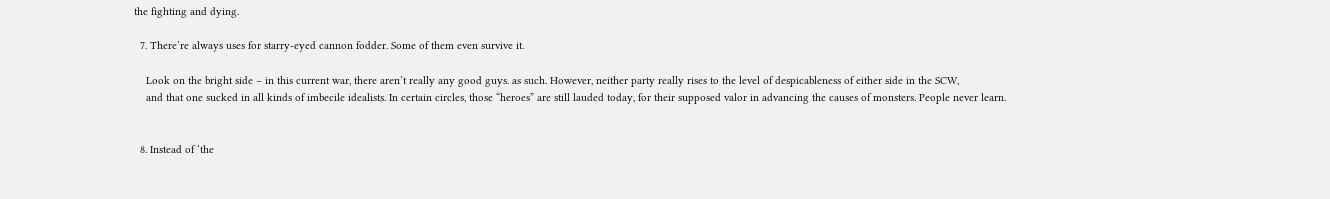the fighting and dying.

  7. There’re always uses for starry-eyed cannon fodder. Some of them even survive it.

    Look on the bright side – in this current war, there aren’t really any good guys. as such. However, neither party really rises to the level of despicableness of either side in the SCW,
    and that one sucked in all kinds of imbecile idealists. In certain circles, those “heroes” are still lauded today, for their supposed valor in advancing the causes of monsters. People never learn.


  8. Instead of ‘the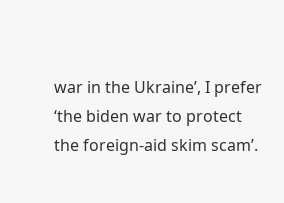war in the Ukraine’, I prefer ‘the biden war to protect the foreign-aid skim scam’.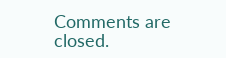Comments are closed.